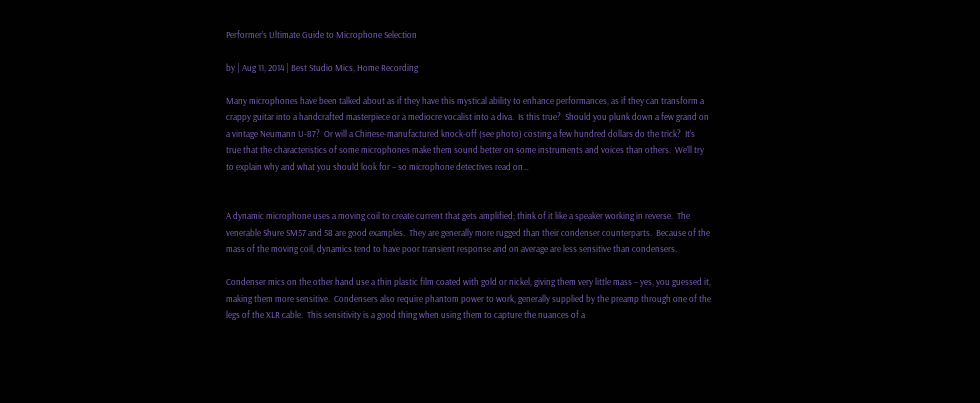Performer’s Ultimate Guide to Microphone Selection

by | Aug 11, 2014 | Best Studio Mics, Home Recording

Many microphones have been talked about as if they have this mystical ability to enhance performances, as if they can transform a crappy guitar into a handcrafted masterpiece or a mediocre vocalist into a diva.  Is this true?  Should you plunk down a few grand on a vintage Neumann U-87?  Or will a Chinese-manufactured knock-off (see photo) costing a few hundred dollars do the trick?  It’s true that the characteristics of some microphones make them sound better on some instruments and voices than others.  We’ll try to explain why and what you should look for – so microphone detectives read on…


A dynamic microphone uses a moving coil to create current that gets amplified; think of it like a speaker working in reverse.  The venerable Shure SM57 and 58 are good examples.  They are generally more rugged than their condenser counterparts.  Because of the mass of the moving coil, dynamics tend to have poor transient response and on average are less sensitive than condensers.

Condenser mics on the other hand use a thin plastic film coated with gold or nickel, giving them very little mass – yes, you guessed it, making them more sensitive.  Condensers also require phantom power to work, generally supplied by the preamp through one of the legs of the XLR cable.  This sensitivity is a good thing when using them to capture the nuances of a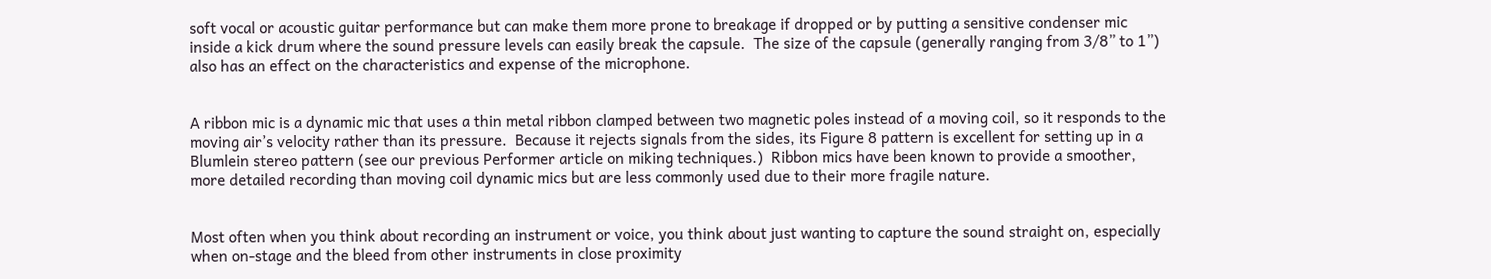soft vocal or acoustic guitar performance but can make them more prone to breakage if dropped or by putting a sensitive condenser mic inside a kick drum where the sound pressure levels can easily break the capsule.  The size of the capsule (generally ranging from 3/8” to 1”) also has an effect on the characteristics and expense of the microphone.


A ribbon mic is a dynamic mic that uses a thin metal ribbon clamped between two magnetic poles instead of a moving coil, so it responds to the moving air’s velocity rather than its pressure.  Because it rejects signals from the sides, its Figure 8 pattern is excellent for setting up in a Blumlein stereo pattern (see our previous Performer article on miking techniques.)  Ribbon mics have been known to provide a smoother, more detailed recording than moving coil dynamic mics but are less commonly used due to their more fragile nature.


Most often when you think about recording an instrument or voice, you think about just wanting to capture the sound straight on, especially when on-stage and the bleed from other instruments in close proximity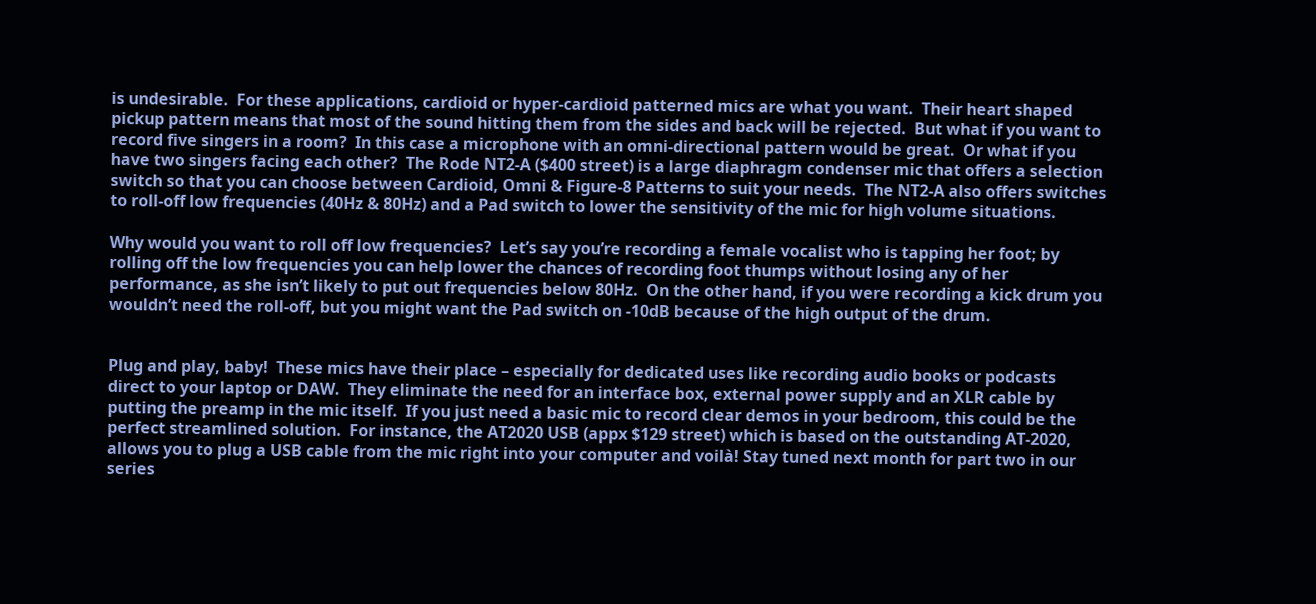is undesirable.  For these applications, cardioid or hyper-cardioid patterned mics are what you want.  Their heart shaped pickup pattern means that most of the sound hitting them from the sides and back will be rejected.  But what if you want to record five singers in a room?  In this case a microphone with an omni-directional pattern would be great.  Or what if you have two singers facing each other?  The Rode NT2-A ($400 street) is a large diaphragm condenser mic that offers a selection switch so that you can choose between Cardioid, Omni & Figure-8 Patterns to suit your needs.  The NT2-A also offers switches to roll-off low frequencies (40Hz & 80Hz) and a Pad switch to lower the sensitivity of the mic for high volume situations.

Why would you want to roll off low frequencies?  Let’s say you’re recording a female vocalist who is tapping her foot; by rolling off the low frequencies you can help lower the chances of recording foot thumps without losing any of her performance, as she isn’t likely to put out frequencies below 80Hz.  On the other hand, if you were recording a kick drum you wouldn’t need the roll-off, but you might want the Pad switch on -10dB because of the high output of the drum.


Plug and play, baby!  These mics have their place – especially for dedicated uses like recording audio books or podcasts direct to your laptop or DAW.  They eliminate the need for an interface box, external power supply and an XLR cable by putting the preamp in the mic itself.  If you just need a basic mic to record clear demos in your bedroom, this could be the perfect streamlined solution.  For instance, the AT2020 USB (appx $129 street) which is based on the outstanding AT-2020, allows you to plug a USB cable from the mic right into your computer and voilà! Stay tuned next month for part two in our series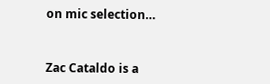on mic selection…


Zac Cataldo is a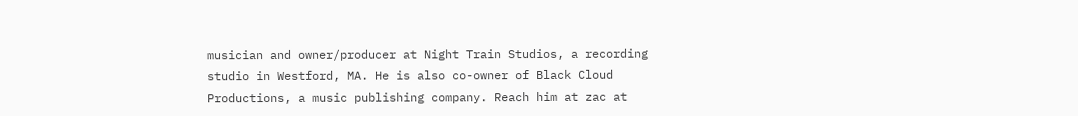musician and owner/producer at Night Train Studios, a recording studio in Westford, MA. He is also co-owner of Black Cloud Productions, a music publishing company. Reach him at zac at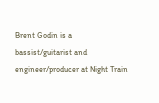Brent Godin is a bassist/guitarist and engineer/producer at Night Train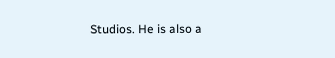Studios. He is also a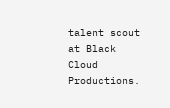talent scout at Black Cloud Productions.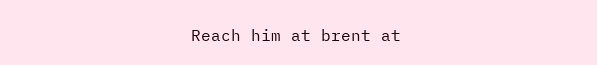Reach him at brent at